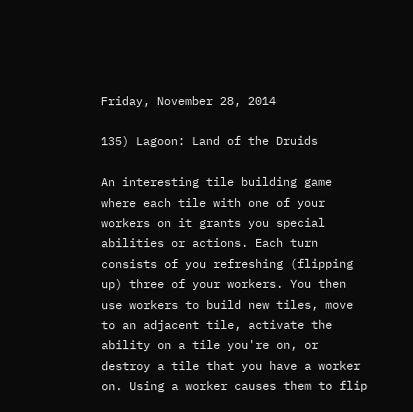Friday, November 28, 2014

135) Lagoon: Land of the Druids

An interesting tile building game where each tile with one of your workers on it grants you special abilities or actions. Each turn consists of you refreshing (flipping up) three of your workers. You then use workers to build new tiles, move to an adjacent tile, activate the ability on a tile you're on, or destroy a tile that you have a worker on. Using a worker causes them to flip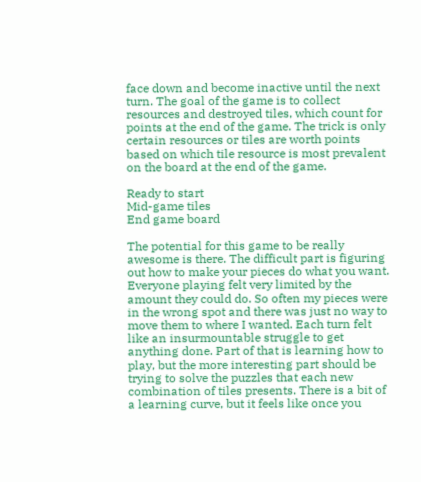face down and become inactive until the next turn. The goal of the game is to collect resources and destroyed tiles, which count for points at the end of the game. The trick is only certain resources or tiles are worth points based on which tile resource is most prevalent on the board at the end of the game.

Ready to start
Mid-game tiles
End game board

The potential for this game to be really awesome is there. The difficult part is figuring out how to make your pieces do what you want. Everyone playing felt very limited by the amount they could do. So often my pieces were in the wrong spot and there was just no way to move them to where I wanted. Each turn felt like an insurmountable struggle to get anything done. Part of that is learning how to play, but the more interesting part should be trying to solve the puzzles that each new combination of tiles presents. There is a bit of a learning curve, but it feels like once you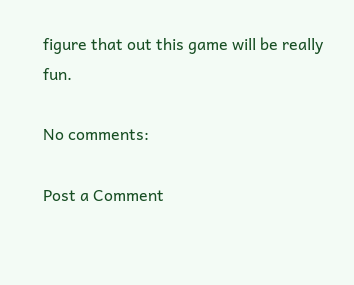figure that out this game will be really fun.

No comments:

Post a Comment